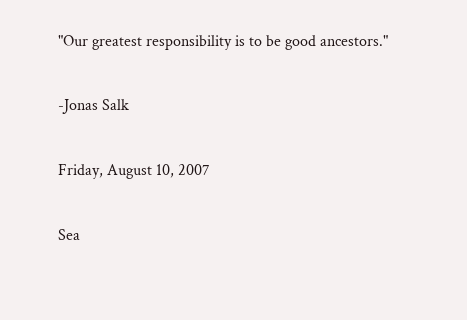"Our greatest responsibility is to be good ancestors."

-Jonas Salk

Friday, August 10, 2007

Sea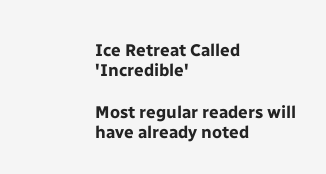Ice Retreat Called 'Incredible'

Most regular readers will have already noted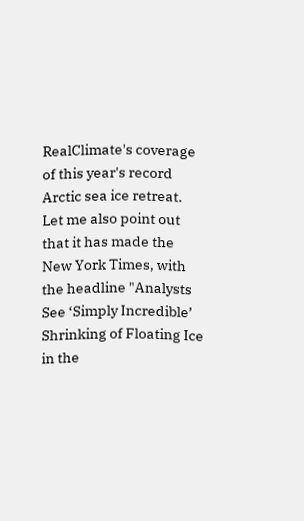RealClimate's coverage of this year's record Arctic sea ice retreat. Let me also point out that it has made the New York Times, with the headline "Analysts See ‘Simply Incredible’ Shrinking of Floating Ice in the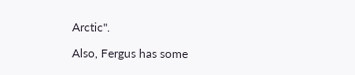Arctic".

Also, Fergus has some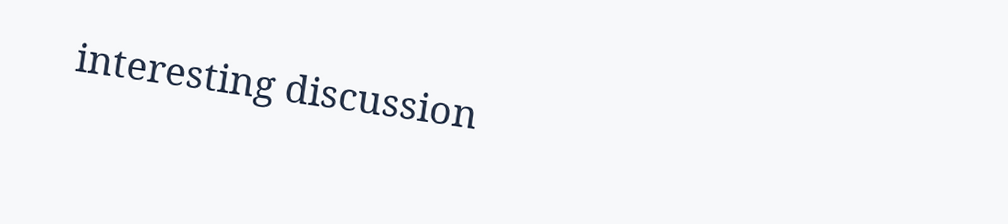interesting discussion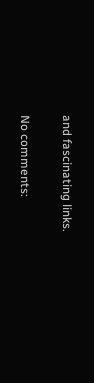and fascinating links.

No comments: